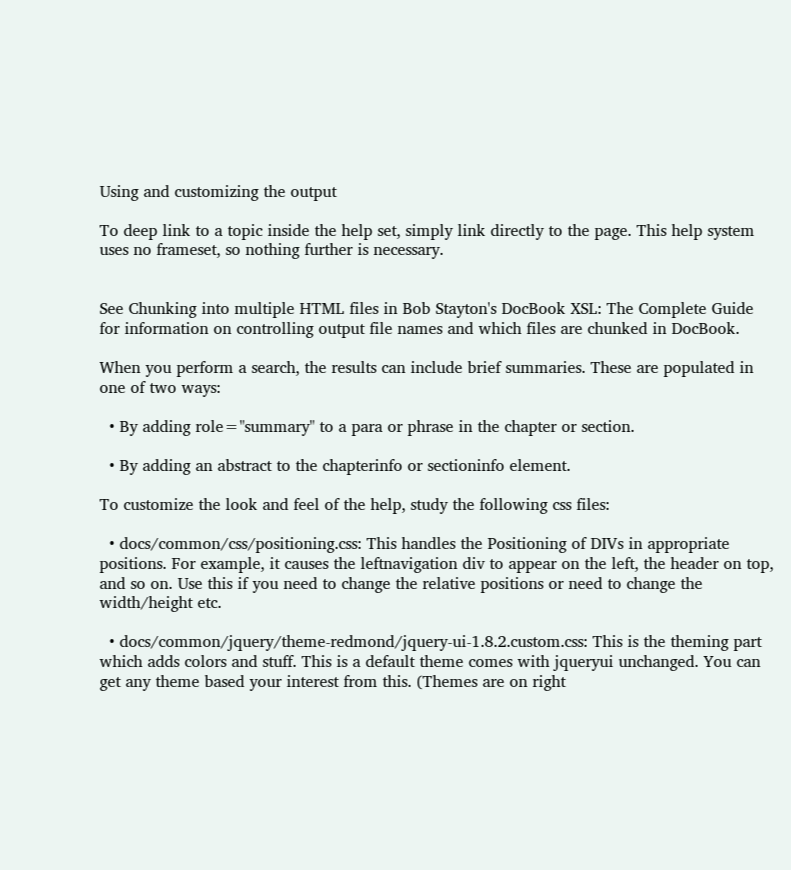Using and customizing the output

To deep link to a topic inside the help set, simply link directly to the page. This help system uses no frameset, so nothing further is necessary.


See Chunking into multiple HTML files in Bob Stayton's DocBook XSL: The Complete Guide for information on controlling output file names and which files are chunked in DocBook.

When you perform a search, the results can include brief summaries. These are populated in one of two ways:

  • By adding role="summary" to a para or phrase in the chapter or section.

  • By adding an abstract to the chapterinfo or sectioninfo element.

To customize the look and feel of the help, study the following css files:

  • docs/common/css/positioning.css: This handles the Positioning of DIVs in appropriate positions. For example, it causes the leftnavigation div to appear on the left, the header on top, and so on. Use this if you need to change the relative positions or need to change the width/height etc.

  • docs/common/jquery/theme-redmond/jquery-ui-1.8.2.custom.css: This is the theming part which adds colors and stuff. This is a default theme comes with jqueryui unchanged. You can get any theme based your interest from this. (Themes are on right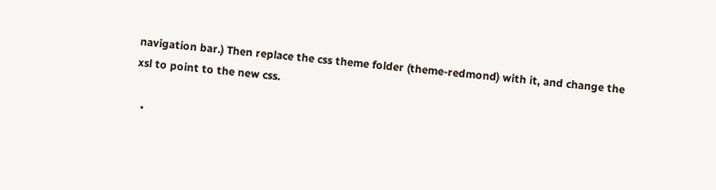navigation bar.) Then replace the css theme folder (theme-redmond) with it, and change the xsl to point to the new css.

  •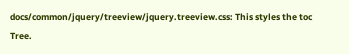docs/common/jquery/treeview/jquery.treeview.css: This styles the toc Tree.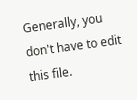Generally, you don't have to edit this file.